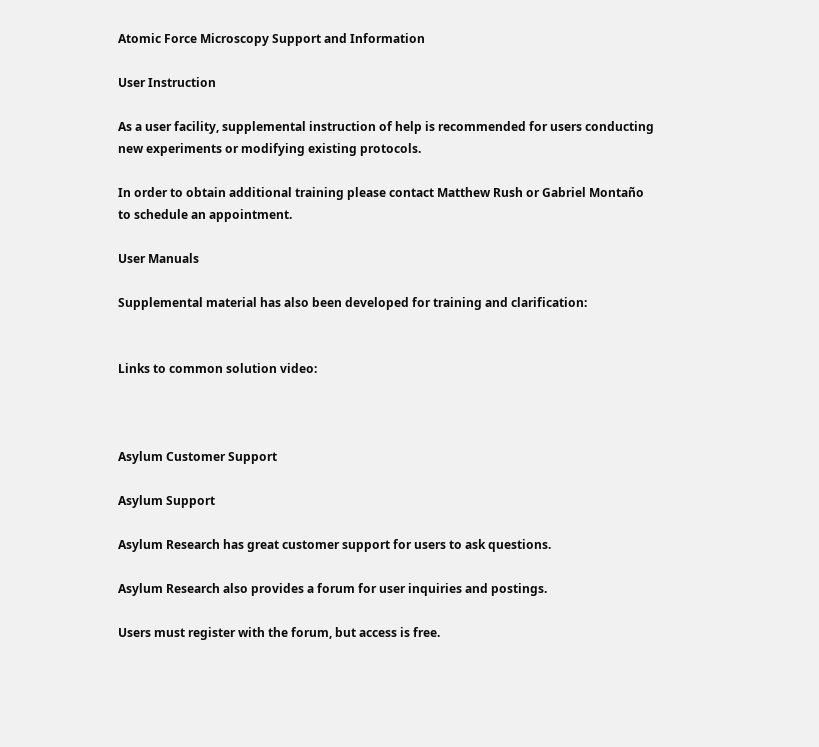Atomic Force Microscopy Support and Information

User Instruction

As a user facility, supplemental instruction of help is recommended for users conducting new experiments or modifying existing protocols.

In order to obtain additional training please contact Matthew Rush or Gabriel Montaño to schedule an appointment.

User Manuals

Supplemental material has also been developed for training and clarification:


Links to common solution video:



Asylum Customer Support

Asylum Support

Asylum Research has great customer support for users to ask questions.

Asylum Research also provides a forum for user inquiries and postings.

Users must register with the forum, but access is free.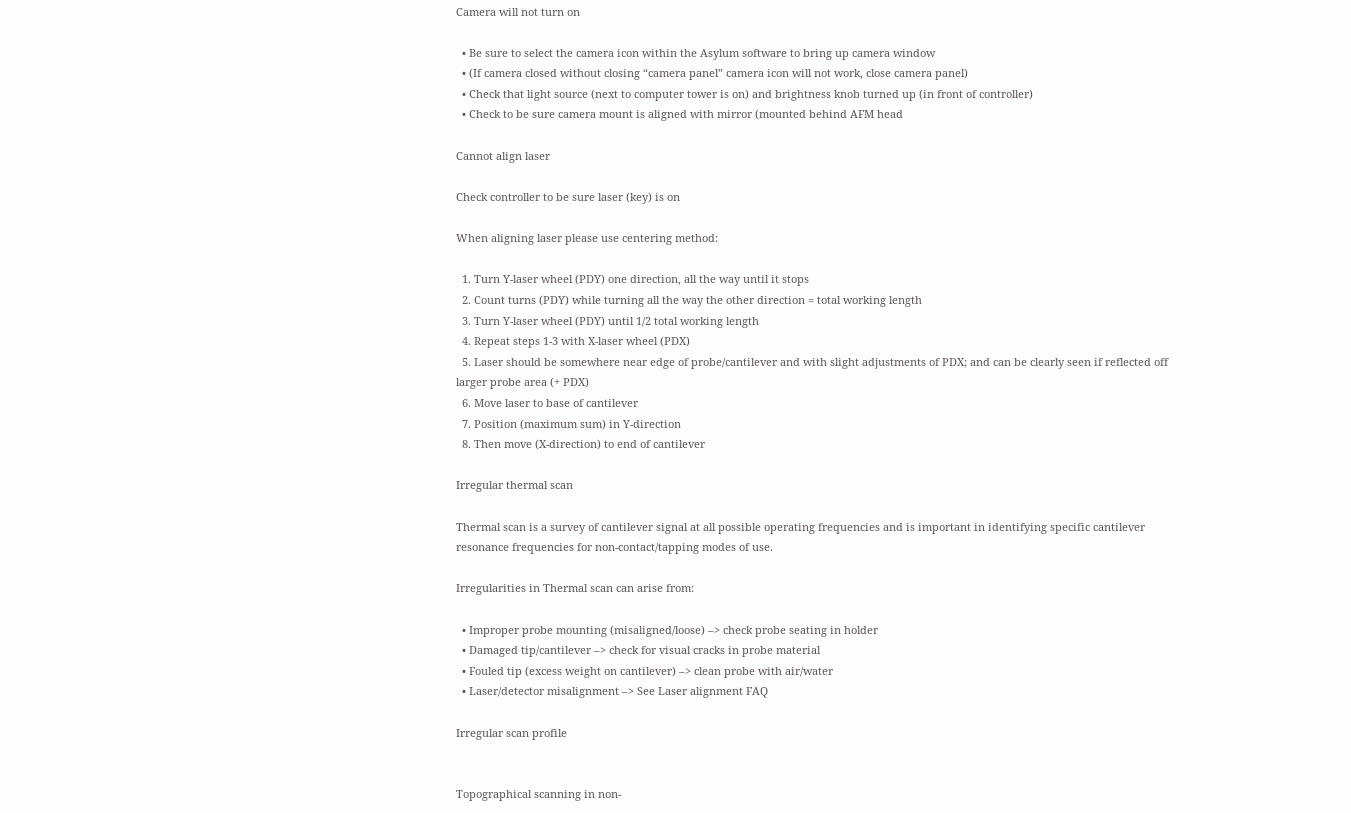Camera will not turn on

  • Be sure to select the camera icon within the Asylum software to bring up camera window
  • (If camera closed without closing “camera panel” camera icon will not work, close camera panel)
  • Check that light source (next to computer tower is on) and brightness knob turned up (in front of controller)
  • Check to be sure camera mount is aligned with mirror (mounted behind AFM head

Cannot align laser

Check controller to be sure laser (key) is on

When aligning laser please use centering method:

  1. Turn Y-laser wheel (PDY) one direction, all the way until it stops
  2. Count turns (PDY) while turning all the way the other direction = total working length
  3. Turn Y-laser wheel (PDY) until 1/2 total working length
  4. Repeat steps 1-3 with X-laser wheel (PDX)
  5. Laser should be somewhere near edge of probe/cantilever and with slight adjustments of PDX; and can be clearly seen if reflected off larger probe area (+ PDX)
  6. Move laser to base of cantilever
  7. Position (maximum sum) in Y-direction
  8. Then move (X-direction) to end of cantilever

Irregular thermal scan

Thermal scan is a survey of cantilever signal at all possible operating frequencies and is important in identifying specific cantilever resonance frequencies for non-contact/tapping modes of use.

Irregularities in Thermal scan can arise from:

  • Improper probe mounting (misaligned/loose) –> check probe seating in holder
  • Damaged tip/cantilever –> check for visual cracks in probe material
  • Fouled tip (excess weight on cantilever) –> clean probe with air/water
  • Laser/detector misalignment –> See Laser alignment FAQ

Irregular scan profile


Topographical scanning in non-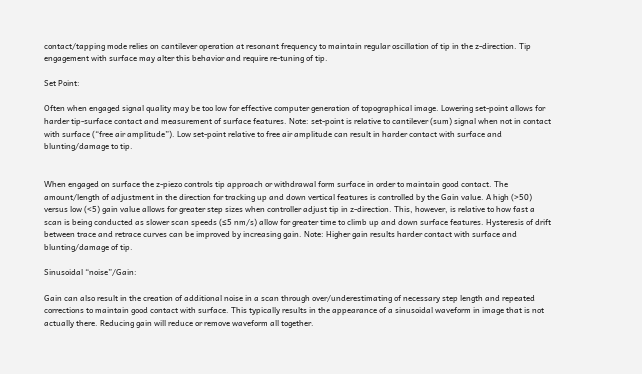contact/tapping mode relies on cantilever operation at resonant frequency to maintain regular oscillation of tip in the z-direction. Tip engagement with surface may alter this behavior and require re-tuning of tip.

Set Point:

Often when engaged signal quality may be too low for effective computer generation of topographical image. Lowering set-point allows for harder tip-surface contact and measurement of surface features. Note: set-point is relative to cantilever (sum) signal when not in contact with surface (“free air amplitude”). Low set-point relative to free air amplitude can result in harder contact with surface and blunting/damage to tip.


When engaged on surface the z-piezo controls tip approach or withdrawal form surface in order to maintain good contact. The amount/length of adjustment in the direction for tracking up and down vertical features is controlled by the Gain value. A high (>50) versus low (<5) gain value allows for greater step sizes when controller adjust tip in z-direction. This, however, is relative to how fast a scan is being conducted as slower scan speeds (≤5 nm/s) allow for greater time to climb up and down surface features. Hysteresis of drift between trace and retrace curves can be improved by increasing gain. Note: Higher gain results harder contact with surface and blunting/damage of tip.

Sinusoidal “noise”/Gain:

Gain can also result in the creation of additional noise in a scan through over/underestimating of necessary step length and repeated corrections to maintain good contact with surface. This typically results in the appearance of a sinusoidal waveform in image that is not actually there. Reducing gain will reduce or remove waveform all together.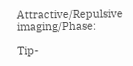Attractive/Repulsive imaging/Phase:

Tip-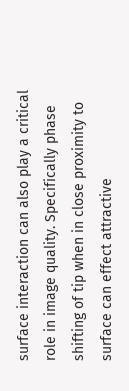surface interaction can also play a critical role in image quality. Specifically phase shifting of tip when in close proximity to surface can effect attractive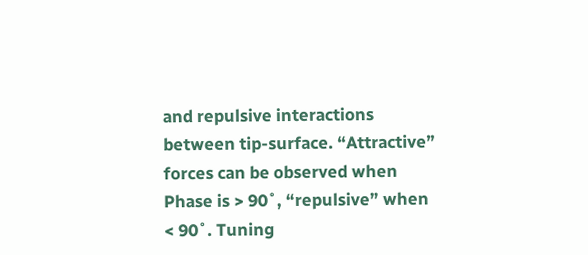and repulsive interactions between tip-surface. “Attractive” forces can be observed when Phase is > 90˚, “repulsive” when < 90˚. Tuning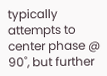typically attempts to center phase @ 90˚, but further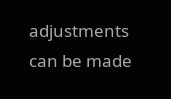adjustments can be made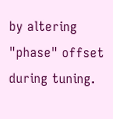by altering "phase" offset during tuning.